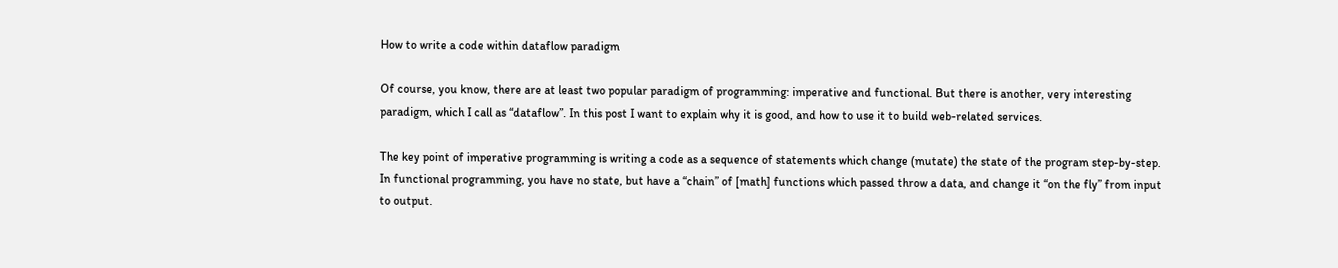How to write a code within dataflow paradigm

Of course, you know, there are at least two popular paradigm of programming: imperative and functional. But there is another, very interesting paradigm, which I call as “dataflow”. In this post I want to explain why it is good, and how to use it to build web-related services.

The key point of imperative programming is writing a code as a sequence of statements which change (mutate) the state of the program step-by-step. In functional programming, you have no state, but have a “chain” of [math] functions which passed throw a data, and change it “on the fly” from input to output.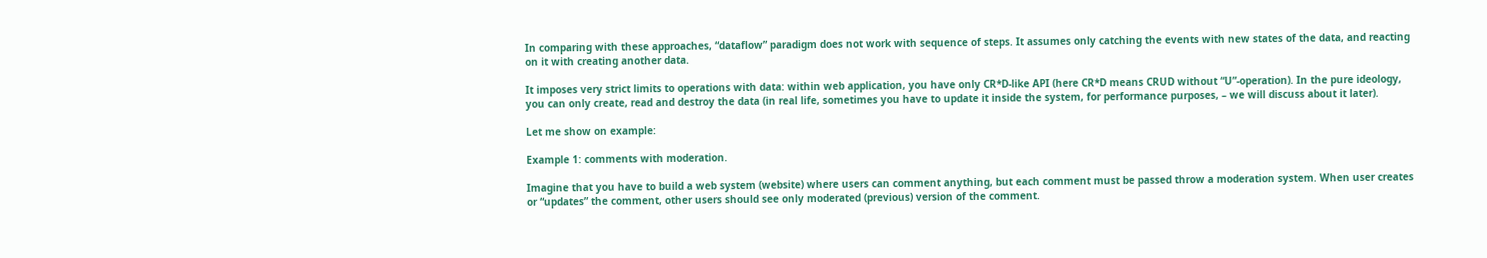In comparing with these approaches, “dataflow” paradigm does not work with sequence of steps. It assumes only catching the events with new states of the data, and reacting on it with creating another data.

It imposes very strict limits to operations with data: within web application, you have only CR*D-like API (here CR*D means CRUD without “U”-operation). In the pure ideology, you can only create, read and destroy the data (in real life, sometimes you have to update it inside the system, for performance purposes, – we will discuss about it later).

Let me show on example:

Example 1: comments with moderation.

Imagine that you have to build a web system (website) where users can comment anything, but each comment must be passed throw a moderation system. When user creates or “updates” the comment, other users should see only moderated (previous) version of the comment.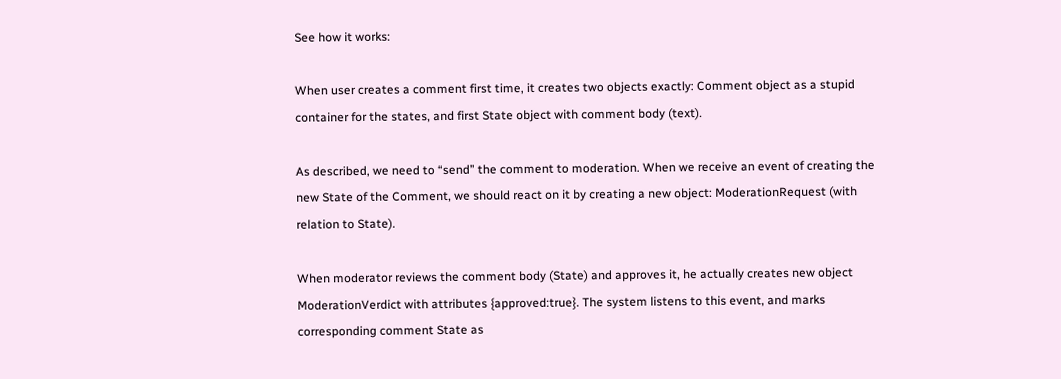See how it works:

When user creates a comment first time, it creates two objects exactly: Comment object as a stupid container for the states, and first State object with comment body (text).

As described, we need to “send” the comment to moderation. When we receive an event of creating the new State of the Comment, we should react on it by creating a new object: ModerationRequest (with relation to State).

When moderator reviews the comment body (State) and approves it, he actually creates new object ModerationVerdict with attributes {approved:true}. The system listens to this event, and marks corresponding comment State as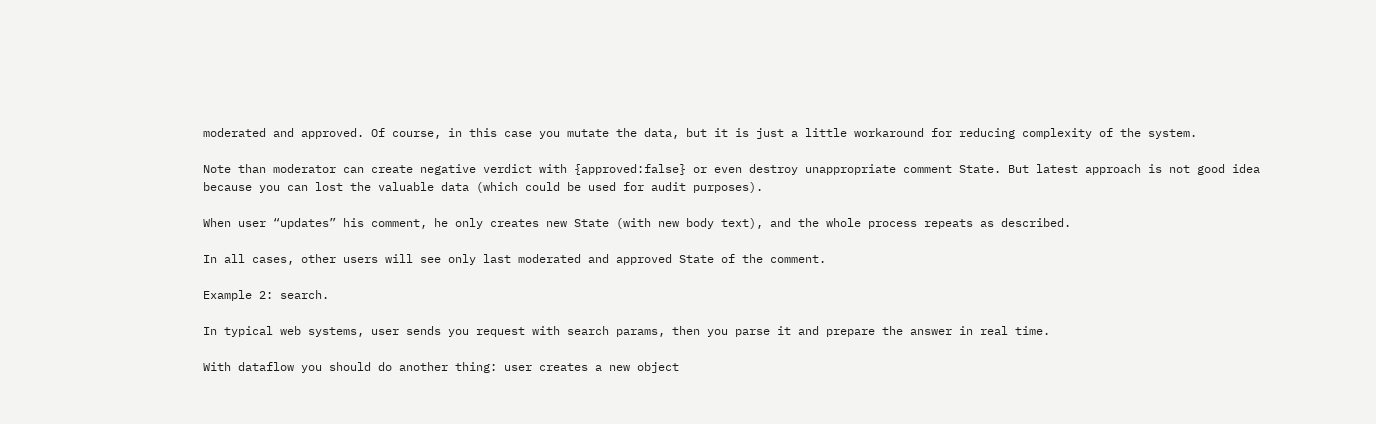moderated and approved. Of course, in this case you mutate the data, but it is just a little workaround for reducing complexity of the system.

Note than moderator can create negative verdict with {approved:false} or even destroy unappropriate comment State. But latest approach is not good idea because you can lost the valuable data (which could be used for audit purposes).

When user “updates” his comment, he only creates new State (with new body text), and the whole process repeats as described.

In all cases, other users will see only last moderated and approved State of the comment.

Example 2: search.

In typical web systems, user sends you request with search params, then you parse it and prepare the answer in real time.

With dataflow you should do another thing: user creates a new object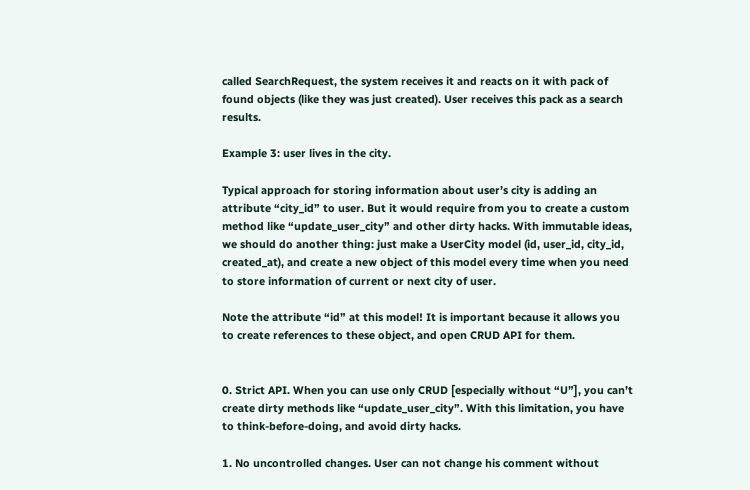called SearchRequest, the system receives it and reacts on it with pack of found objects (like they was just created). User receives this pack as a search results.

Example 3: user lives in the city.

Typical approach for storing information about user’s city is adding an attribute “city_id” to user. But it would require from you to create a custom method like “update_user_city” and other dirty hacks. With immutable ideas, we should do another thing: just make a UserCity model (id, user_id, city_id, created_at), and create a new object of this model every time when you need to store information of current or next city of user.

Note the attribute “id” at this model! It is important because it allows you to create references to these object, and open CRUD API for them.


0. Strict API. When you can use only CRUD [especially without “U”], you can’t create dirty methods like “update_user_city”. With this limitation, you have to think-before-doing, and avoid dirty hacks.

1. No uncontrolled changes. User can not change his comment without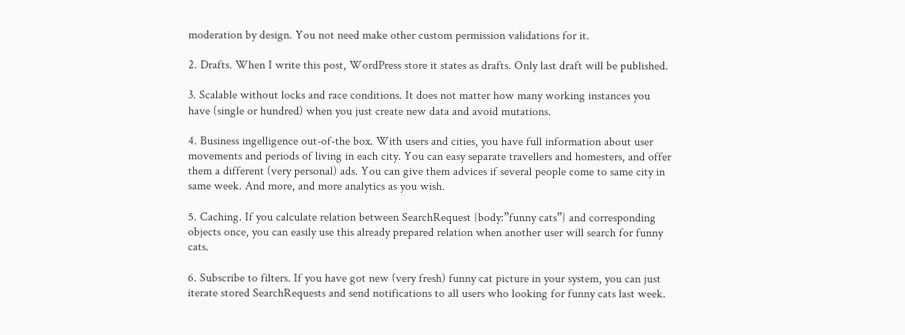moderation by design. You not need make other custom permission validations for it.

2. Drafts. When I write this post, WordPress store it states as drafts. Only last draft will be published.

3. Scalable without locks and race conditions. It does not matter how many working instances you have (single or hundred) when you just create new data and avoid mutations.

4. Business ingelligence out-of-the box. With users and cities, you have full information about user movements and periods of living in each city. You can easy separate travellers and homesters, and offer them a different (very personal) ads. You can give them advices if several people come to same city in same week. And more, and more analytics as you wish.

5. Caching. If you calculate relation between SearchRequest {body:”funny cats”} and corresponding objects once, you can easily use this already prepared relation when another user will search for funny cats.

6. Subscribe to filters. If you have got new (very fresh) funny cat picture in your system, you can just iterate stored SearchRequests and send notifications to all users who looking for funny cats last week.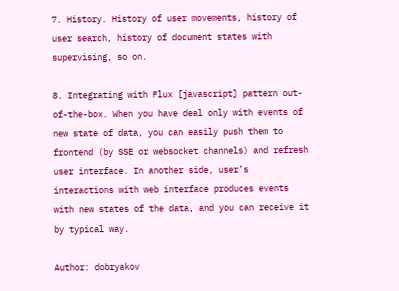7. History. History of user movements, history of user search, history of document states with supervising, so on.

8. Integrating with Flux [javascript] pattern out-of-the-box. When you have deal only with events of new state of data, you can easily push them to frontend (by SSE or websocket channels) and refresh user interface. In another side, user’s interactions with web interface produces events with new states of the data, and you can receive it by typical way.

Author: dobryakov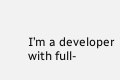I’m a developer with full-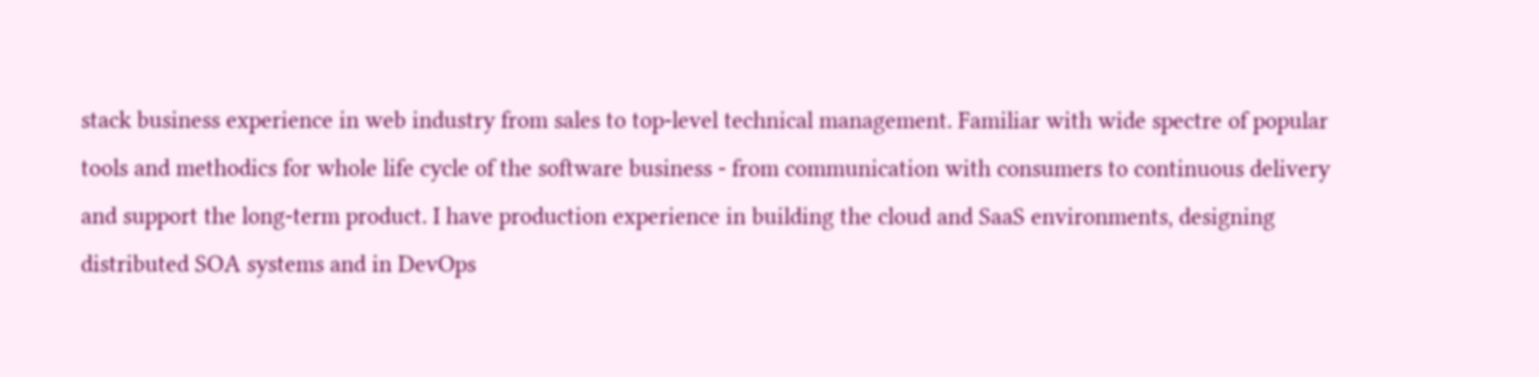stack business experience in web industry from sales to top-level technical management. Familiar with wide spectre of popular tools and methodics for whole life cycle of the software business - from communication with consumers to continuous delivery and support the long-term product. I have production experience in building the cloud and SaaS environments, designing distributed SOA systems and in DevOps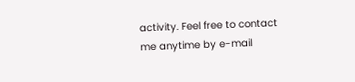activity. Feel free to contact me anytime by e-mail